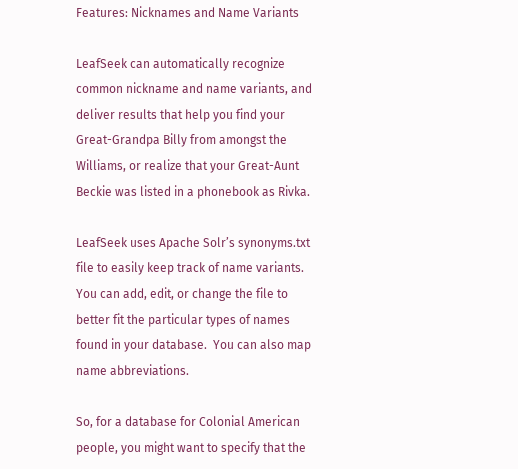Features: Nicknames and Name Variants

LeafSeek can automatically recognize common nickname and name variants, and deliver results that help you find your Great-Grandpa Billy from amongst the Williams, or realize that your Great-Aunt Beckie was listed in a phonebook as Rivka.

LeafSeek uses Apache Solr’s synonyms.txt file to easily keep track of name variants.  You can add, edit, or change the file to better fit the particular types of names found in your database.  You can also map name abbreviations.

So, for a database for Colonial American people, you might want to specify that the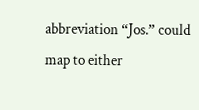abbreviation “Jos.” could map to either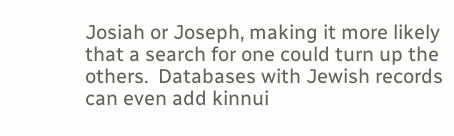Josiah or Joseph, making it more likely that a search for one could turn up the others.  Databases with Jewish records can even add kinnui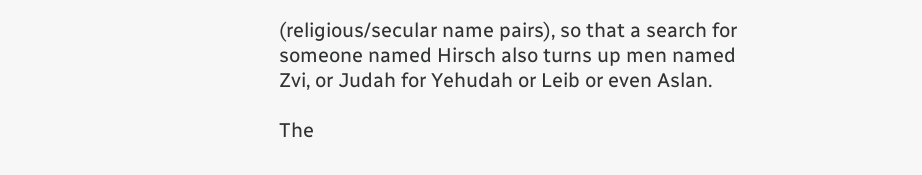(religious/secular name pairs), so that a search for someone named Hirsch also turns up men named Zvi, or Judah for Yehudah or Leib or even Aslan.

The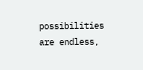possibilities are endless,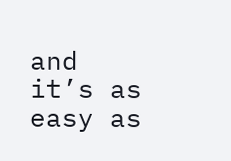and it’s as easy as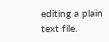editing a plain text file.